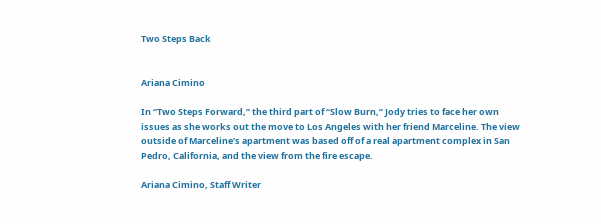Two Steps Back


Ariana Cimino

In “Two Steps Forward,” the third part of “Slow Burn,” Jody tries to face her own issues as she works out the move to Los Angeles with her friend Marceline. The view outside of Marceline’s apartment was based off of a real apartment complex in San Pedro, California, and the view from the fire escape.

Ariana Cimino, Staff Writer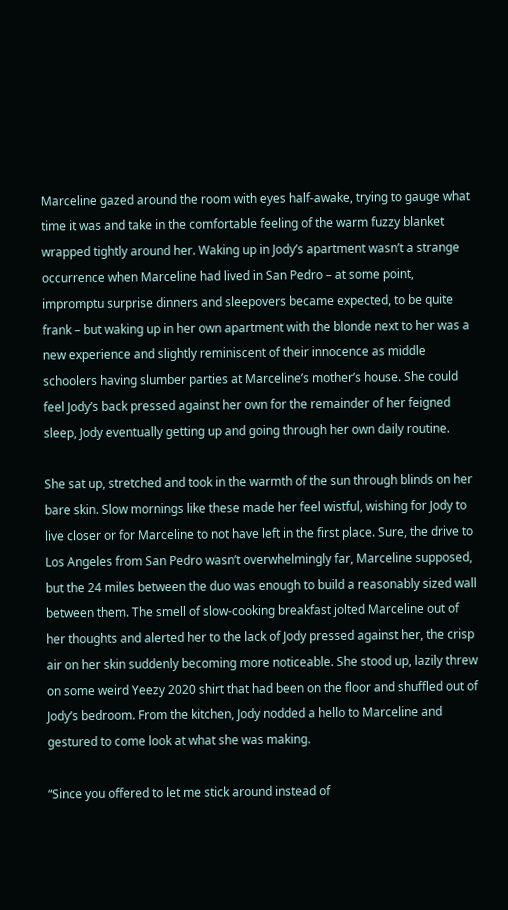Marceline gazed around the room with eyes half-awake, trying to gauge what time it was and take in the comfortable feeling of the warm fuzzy blanket wrapped tightly around her. Waking up in Jody’s apartment wasn’t a strange occurrence when Marceline had lived in San Pedro – at some point, impromptu surprise dinners and sleepovers became expected, to be quite frank – but waking up in her own apartment with the blonde next to her was a new experience and slightly reminiscent of their innocence as middle schoolers having slumber parties at Marceline’s mother’s house. She could feel Jody’s back pressed against her own for the remainder of her feigned sleep, Jody eventually getting up and going through her own daily routine.

She sat up, stretched and took in the warmth of the sun through blinds on her bare skin. Slow mornings like these made her feel wistful, wishing for Jody to live closer or for Marceline to not have left in the first place. Sure, the drive to Los Angeles from San Pedro wasn’t overwhelmingly far, Marceline supposed, but the 24 miles between the duo was enough to build a reasonably sized wall between them. The smell of slow-cooking breakfast jolted Marceline out of her thoughts and alerted her to the lack of Jody pressed against her, the crisp air on her skin suddenly becoming more noticeable. She stood up, lazily threw on some weird Yeezy 2020 shirt that had been on the floor and shuffled out of Jody’s bedroom. From the kitchen, Jody nodded a hello to Marceline and gestured to come look at what she was making.

“Since you offered to let me stick around instead of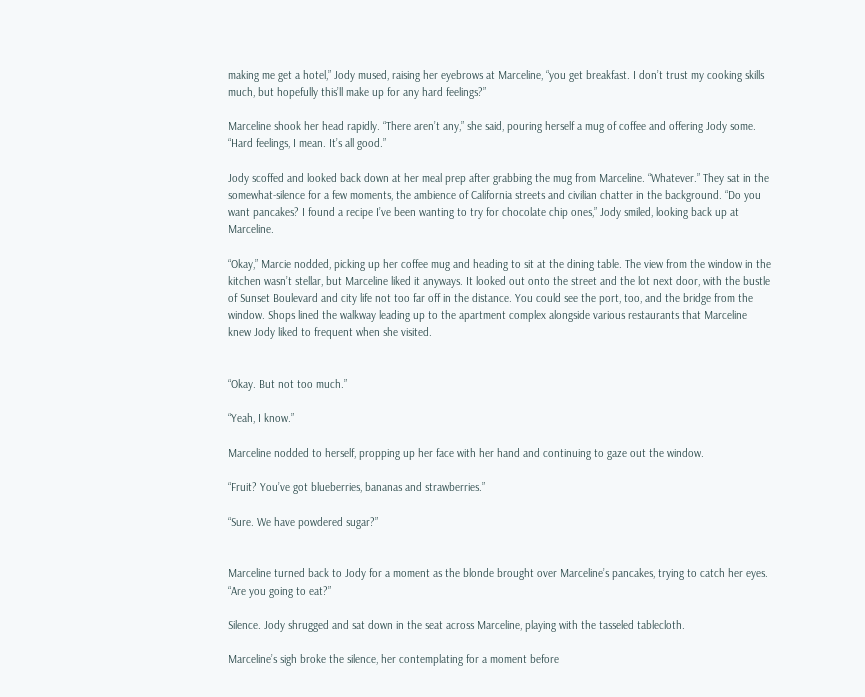making me get a hotel,” Jody mused, raising her eyebrows at Marceline, “you get breakfast. I don’t trust my cooking skills much, but hopefully this’ll make up for any hard feelings?”

Marceline shook her head rapidly. “There aren’t any,” she said, pouring herself a mug of coffee and offering Jody some. “Hard feelings, I mean. It’s all good.”

Jody scoffed and looked back down at her meal prep after grabbing the mug from Marceline. “Whatever.” They sat in the somewhat-silence for a few moments, the ambience of California streets and civilian chatter in the background. “Do you want pancakes? I found a recipe I’ve been wanting to try for chocolate chip ones,” Jody smiled, looking back up at Marceline.

“Okay,” Marcie nodded, picking up her coffee mug and heading to sit at the dining table. The view from the window in the kitchen wasn’t stellar, but Marceline liked it anyways. It looked out onto the street and the lot next door, with the bustle of Sunset Boulevard and city life not too far off in the distance. You could see the port, too, and the bridge from the window. Shops lined the walkway leading up to the apartment complex alongside various restaurants that Marceline knew Jody liked to frequent when she visited.


“Okay. But not too much.”

“Yeah, I know.”

Marceline nodded to herself, propping up her face with her hand and continuing to gaze out the window.

“Fruit? You’ve got blueberries, bananas and strawberries.”

“Sure. We have powdered sugar?”


Marceline turned back to Jody for a moment as the blonde brought over Marceline’s pancakes, trying to catch her eyes. “Are you going to eat?”

Silence. Jody shrugged and sat down in the seat across Marceline, playing with the tasseled tablecloth.

Marceline’s sigh broke the silence, her contemplating for a moment before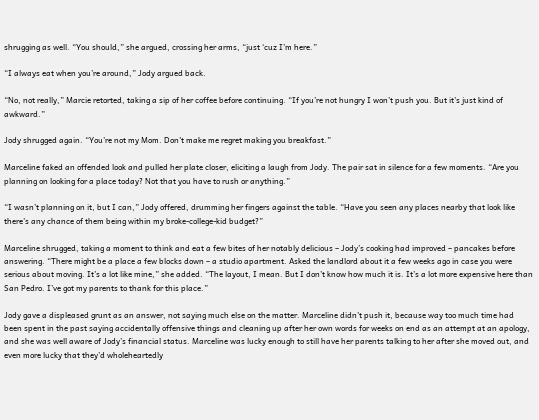shrugging as well. “You should,” she argued, crossing her arms, “just ‘cuz I’m here.”

“I always eat when you’re around,” Jody argued back.

“No, not really,” Marcie retorted, taking a sip of her coffee before continuing. “If you’re not hungry I won’t push you. But it’s just kind of awkward.”

Jody shrugged again. “You’re not my Mom. Don’t make me regret making you breakfast.”

Marceline faked an offended look and pulled her plate closer, eliciting a laugh from Jody. The pair sat in silence for a few moments. “Are you planning on looking for a place today? Not that you have to rush or anything.”

“I wasn’t planning on it, but I can,” Jody offered, drumming her fingers against the table. “Have you seen any places nearby that look like there’s any chance of them being within my broke-college-kid budget?”

Marceline shrugged, taking a moment to think and eat a few bites of her notably delicious – Jody’s cooking had improved – pancakes before answering. “There might be a place a few blocks down – a studio apartment. Asked the landlord about it a few weeks ago in case you were serious about moving. It’s a lot like mine,” she added. “The layout, I mean. But I don’t know how much it is. It’s a lot more expensive here than San Pedro. I’ve got my parents to thank for this place.”

Jody gave a displeased grunt as an answer, not saying much else on the matter. Marceline didn’t push it, because way too much time had been spent in the past saying accidentally offensive things and cleaning up after her own words for weeks on end as an attempt at an apology, and she was well aware of Jody’s financial status. Marceline was lucky enough to still have her parents talking to her after she moved out, and even more lucky that they’d wholeheartedly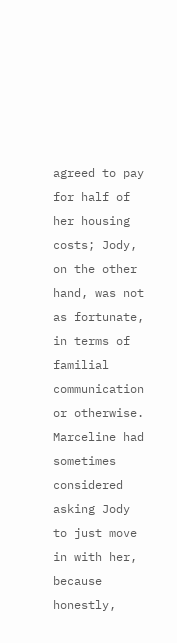agreed to pay for half of her housing costs; Jody, on the other hand, was not as fortunate, in terms of familial communication or otherwise. Marceline had sometimes considered asking Jody to just move in with her, because honestly,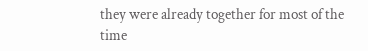they were already together for most of the time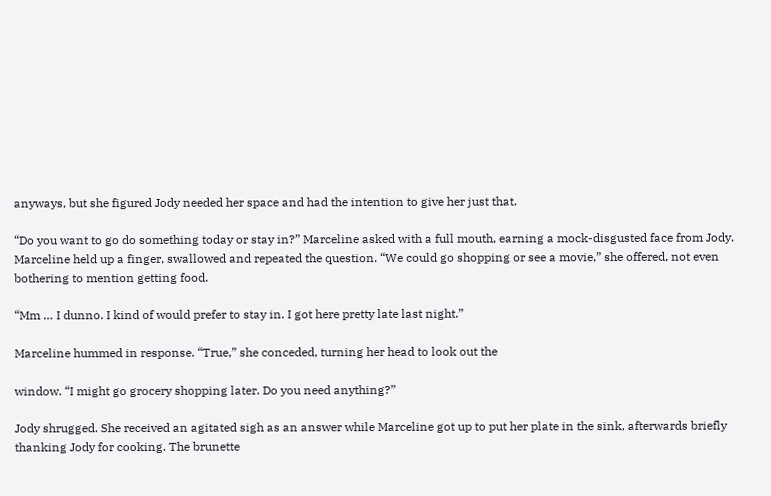anyways, but she figured Jody needed her space and had the intention to give her just that.

“Do you want to go do something today or stay in?” Marceline asked with a full mouth, earning a mock-disgusted face from Jody. Marceline held up a finger, swallowed and repeated the question. “We could go shopping or see a movie,” she offered, not even bothering to mention getting food.

“Mm … I dunno. I kind of would prefer to stay in. I got here pretty late last night.”

Marceline hummed in response. “True,” she conceded, turning her head to look out the

window. “I might go grocery shopping later. Do you need anything?”

Jody shrugged. She received an agitated sigh as an answer while Marceline got up to put her plate in the sink, afterwards briefly thanking Jody for cooking. The brunette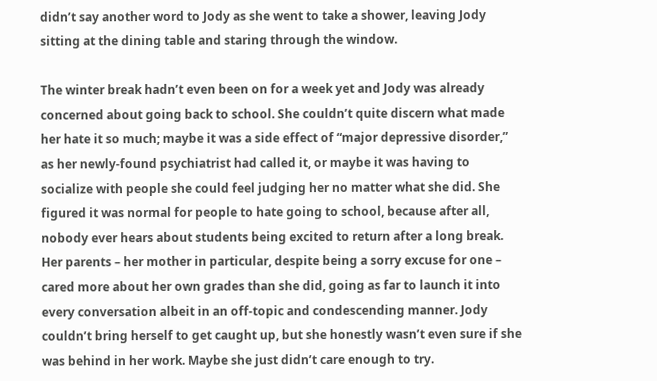didn’t say another word to Jody as she went to take a shower, leaving Jody sitting at the dining table and staring through the window.

The winter break hadn’t even been on for a week yet and Jody was already concerned about going back to school. She couldn’t quite discern what made her hate it so much; maybe it was a side effect of “major depressive disorder,” as her newly-found psychiatrist had called it, or maybe it was having to socialize with people she could feel judging her no matter what she did. She figured it was normal for people to hate going to school, because after all, nobody ever hears about students being excited to return after a long break. Her parents – her mother in particular, despite being a sorry excuse for one – cared more about her own grades than she did, going as far to launch it into every conversation albeit in an off-topic and condescending manner. Jody couldn’t bring herself to get caught up, but she honestly wasn’t even sure if she was behind in her work. Maybe she just didn’t care enough to try.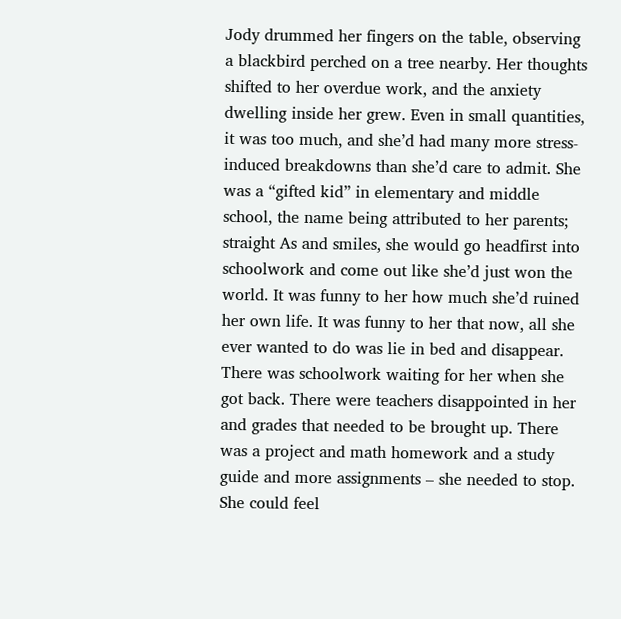Jody drummed her fingers on the table, observing a blackbird perched on a tree nearby. Her thoughts shifted to her overdue work, and the anxiety dwelling inside her grew. Even in small quantities, it was too much, and she’d had many more stress-induced breakdowns than she’d care to admit. She was a “gifted kid” in elementary and middle school, the name being attributed to her parents; straight As and smiles, she would go headfirst into schoolwork and come out like she’d just won the world. It was funny to her how much she’d ruined her own life. It was funny to her that now, all she ever wanted to do was lie in bed and disappear. There was schoolwork waiting for her when she got back. There were teachers disappointed in her and grades that needed to be brought up. There was a project and math homework and a study guide and more assignments – she needed to stop. She could feel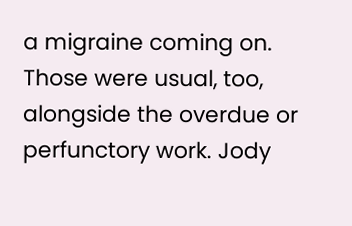a migraine coming on. Those were usual, too, alongside the overdue or perfunctory work. Jody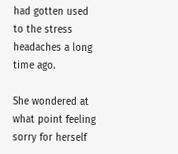had gotten used to the stress headaches a long time ago.

She wondered at what point feeling sorry for herself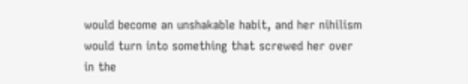would become an unshakable habit, and her nihilism would turn into something that screwed her over in the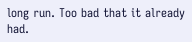long run. Too bad that it already had.